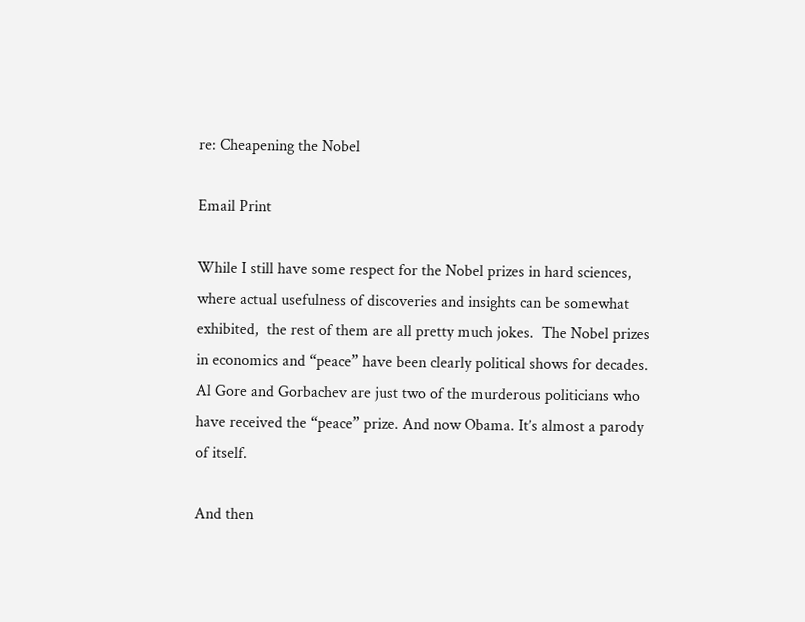re: Cheapening the Nobel

Email Print

While I still have some respect for the Nobel prizes in hard sciences, where actual usefulness of discoveries and insights can be somewhat exhibited,  the rest of them are all pretty much jokes.  The Nobel prizes in economics and “peace” have been clearly political shows for decades. Al Gore and Gorbachev are just two of the murderous politicians who have received the “peace” prize. And now Obama. It’s almost a parody of itself.

And then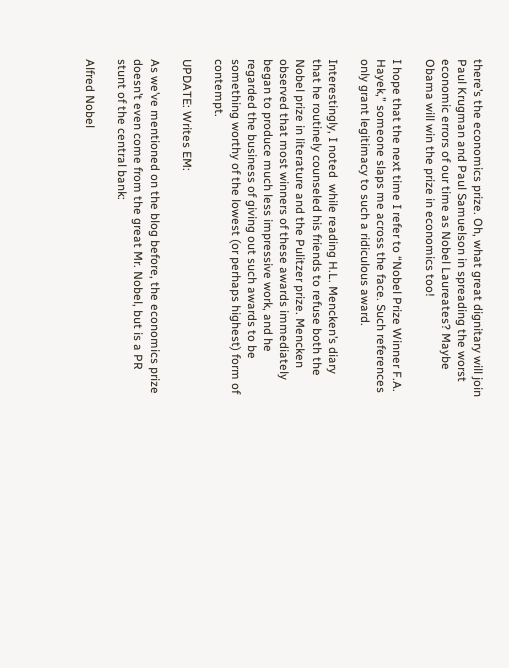there’s the economics prize. Oh, what great dignitary will join Paul Krugman and Paul Samuelson in spreading the worst economic errors of our time as Nobel Laureates? Maybe Obama will win the prize in economics too!

I hope that the next time I refer to “Nobel Prize Winner F.A. Hayek,” someone slaps me across the face. Such references only grant legitimacy to such a ridiculous award.

Interestingly, I noted  while reading H.L. Mencken’s diary that he routinely counseled his friends to refuse both the Nobel prize in literature and the Pulitzer prize. Mencken observed that most winners of these awards immediately began to produce much less impressive work, and he regarded the business of giving out such awards to be something worthy of the lowest (or perhaps highest) form of contempt.

UPDATE: Writes EM:

As we’ve mentioned on the blog before, the economics prize doesn’t even come from the great Mr. Nobel, but is a PR stunt of the central bank:

Alfred Nobel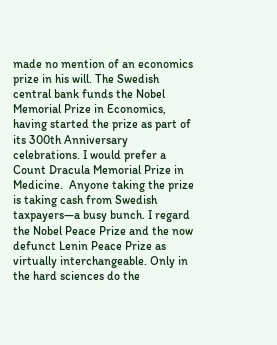made no mention of an economics prize in his will. The Swedish central bank funds the Nobel Memorial Prize in Economics, having started the prize as part of its 300th Anniversary celebrations. I would prefer a Count Dracula Memorial Prize in Medicine.  Anyone taking the prize is taking cash from Swedish taxpayers—a busy bunch. I regard the Nobel Peace Prize and the now defunct Lenin Peace Prize as virtually interchangeable. Only in the hard sciences do the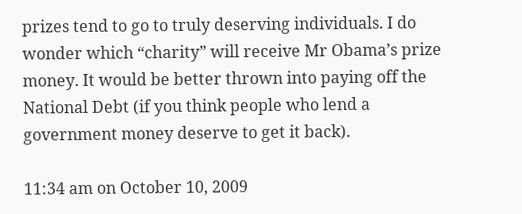prizes tend to go to truly deserving individuals. I do wonder which “charity” will receive Mr Obama’s prize money. It would be better thrown into paying off the National Debt (if you think people who lend a government money deserve to get it back).

11:34 am on October 10, 2009